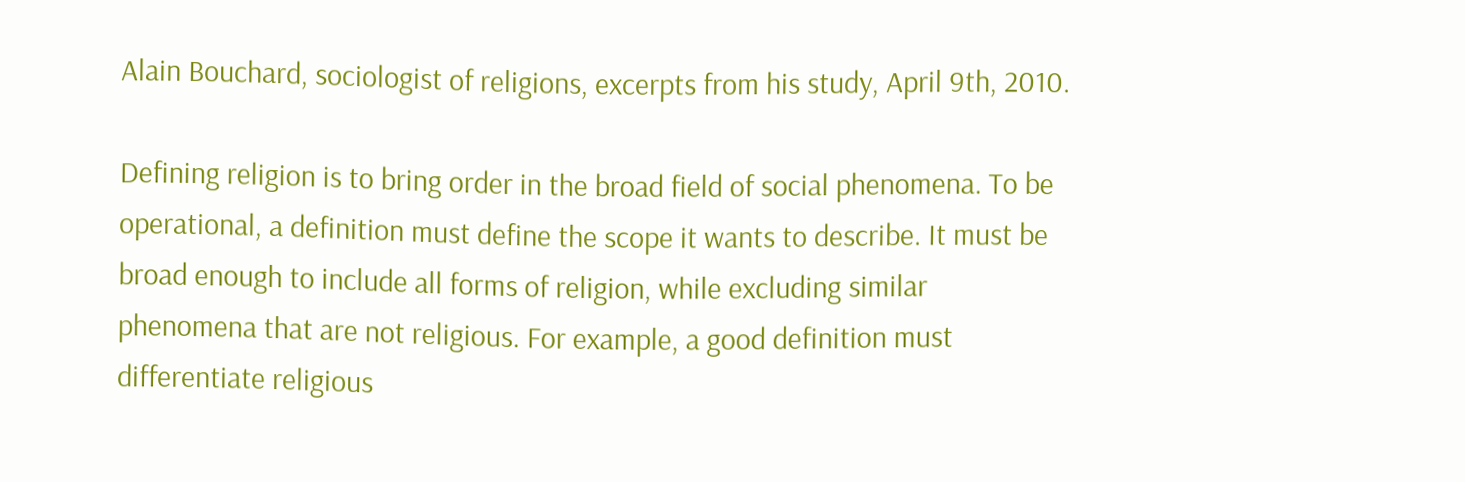Alain Bouchard, sociologist of religions, excerpts from his study, April 9th, 2010.

Defining religion is to bring order in the broad field of social phenomena. To be operational, a definition must define the scope it wants to describe. It must be broad enough to include all forms of religion, while excluding similar phenomena that are not religious. For example, a good definition must differentiate religious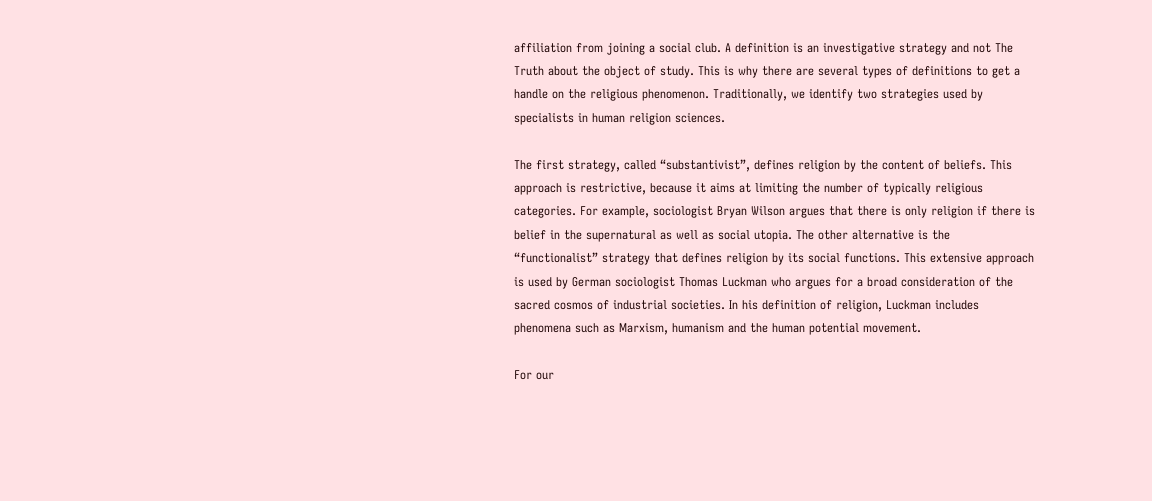affiliation from joining a social club. A definition is an investigative strategy and not The Truth about the object of study. This is why there are several types of definitions to get a handle on the religious phenomenon. Traditionally, we identify two strategies used by specialists in human religion sciences.

The first strategy, called “substantivist”, defines religion by the content of beliefs. This approach is restrictive, because it aims at limiting the number of typically religious categories. For example, sociologist Bryan Wilson argues that there is only religion if there is belief in the supernatural as well as social utopia. The other alternative is the “functionalist” strategy that defines religion by its social functions. This extensive approach is used by German sociologist Thomas Luckman who argues for a broad consideration of the sacred cosmos of industrial societies. In his definition of religion, Luckman includes phenomena such as Marxism, humanism and the human potential movement.

For our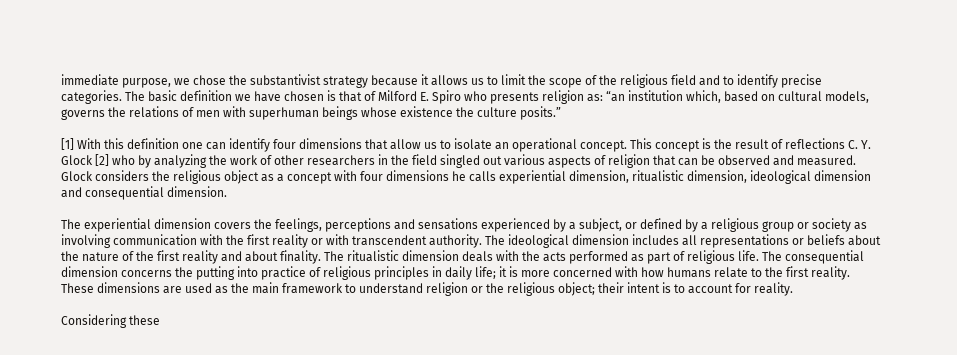immediate purpose, we chose the substantivist strategy because it allows us to limit the scope of the religious field and to identify precise categories. The basic definition we have chosen is that of Milford E. Spiro who presents religion as: “an institution which, based on cultural models, governs the relations of men with superhuman beings whose existence the culture posits.”

[1] With this definition one can identify four dimensions that allow us to isolate an operational concept. This concept is the result of reflections C. Y. Glock [2] who by analyzing the work of other researchers in the field singled out various aspects of religion that can be observed and measured. Glock considers the religious object as a concept with four dimensions he calls experiential dimension, ritualistic dimension, ideological dimension and consequential dimension.

The experiential dimension covers the feelings, perceptions and sensations experienced by a subject, or defined by a religious group or society as involving communication with the first reality or with transcendent authority. The ideological dimension includes all representations or beliefs about the nature of the first reality and about finality. The ritualistic dimension deals with the acts performed as part of religious life. The consequential dimension concerns the putting into practice of religious principles in daily life; it is more concerned with how humans relate to the first reality. These dimensions are used as the main framework to understand religion or the religious object; their intent is to account for reality.

Considering these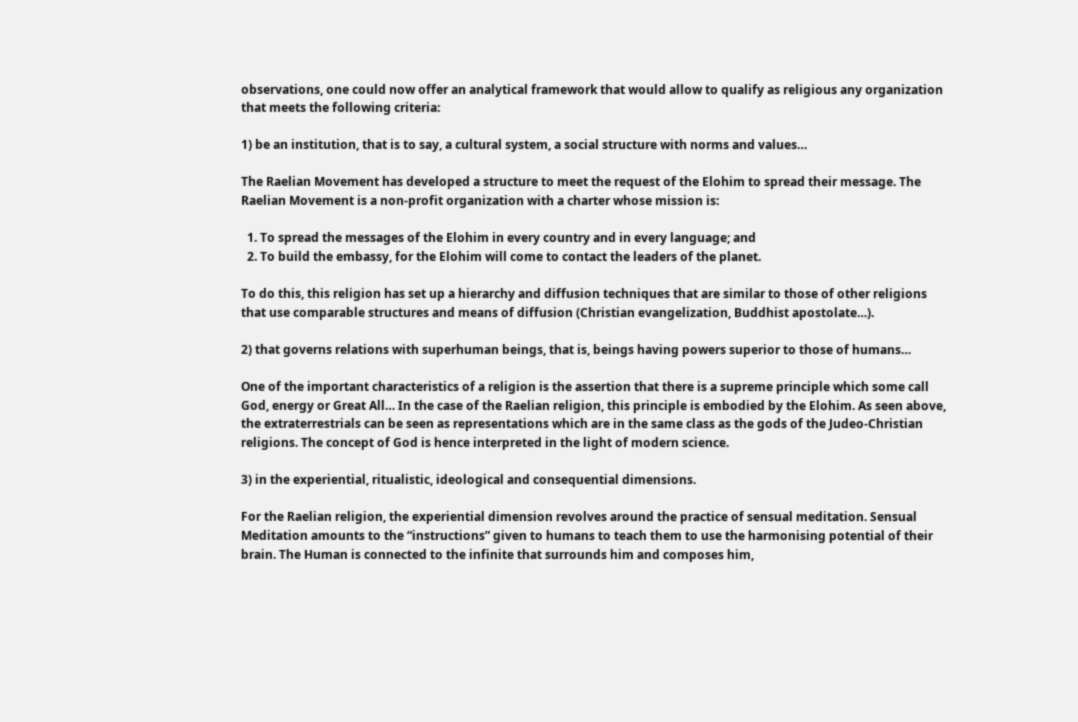observations, one could now offer an analytical framework that would allow to qualify as religious any organization that meets the following criteria:

1) be an institution, that is to say, a cultural system, a social structure with norms and values…

The Raelian Movement has developed a structure to meet the request of the Elohim to spread their message. The Raelian Movement is a non-profit organization with a charter whose mission is:

  1. To spread the messages of the Elohim in every country and in every language; and
  2. To build the embassy, for the Elohim will come to contact the leaders of the planet.

To do this, this religion has set up a hierarchy and diffusion techniques that are similar to those of other religions that use comparable structures and means of diffusion (Christian evangelization, Buddhist apostolate…).

2) that governs relations with superhuman beings, that is, beings having powers superior to those of humans…

One of the important characteristics of a religion is the assertion that there is a supreme principle which some call God, energy or Great All… In the case of the Raelian religion, this principle is embodied by the Elohim. As seen above, the extraterrestrials can be seen as representations which are in the same class as the gods of the Judeo-Christian religions. The concept of God is hence interpreted in the light of modern science.

3) in the experiential, ritualistic, ideological and consequential dimensions.

For the Raelian religion, the experiential dimension revolves around the practice of sensual meditation. Sensual Meditation amounts to the “instructions” given to humans to teach them to use the harmonising potential of their brain. The Human is connected to the infinite that surrounds him and composes him,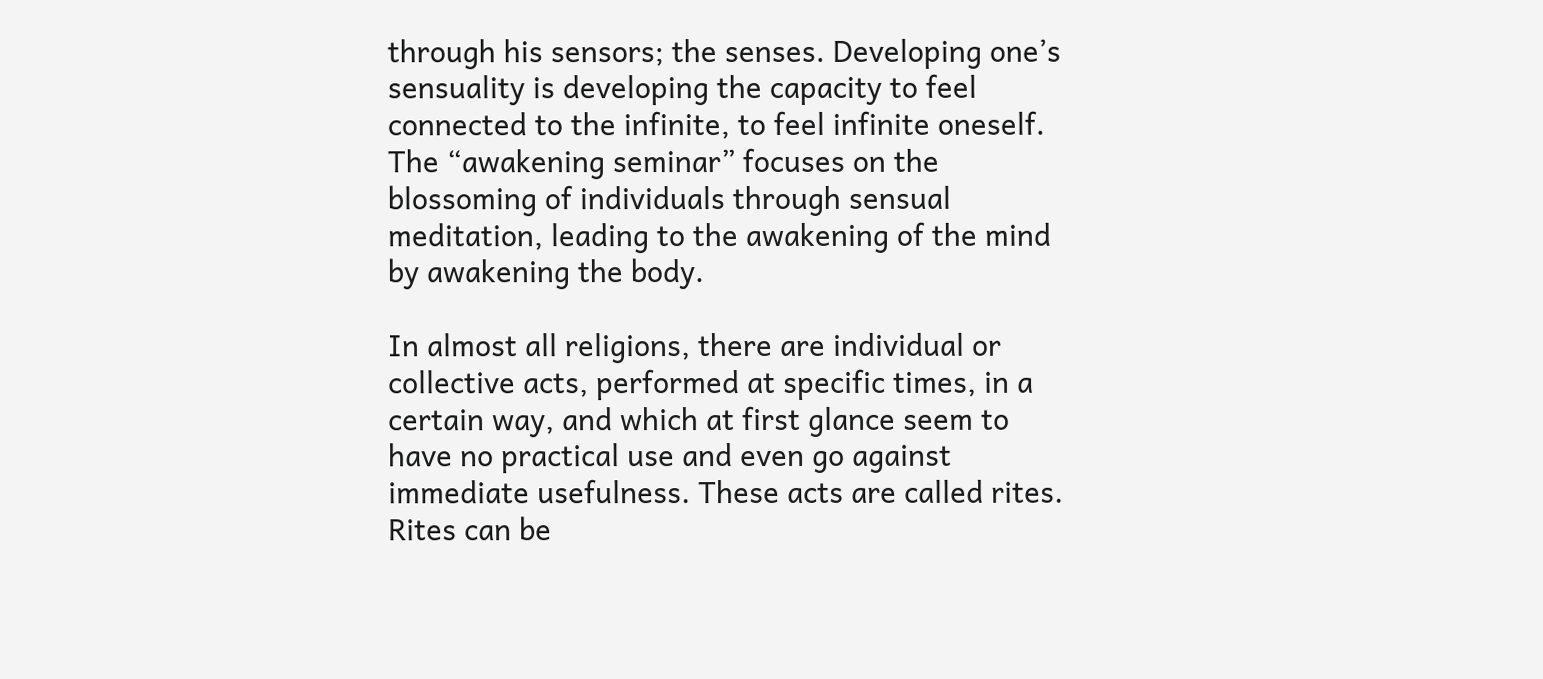through his sensors; the senses. Developing one’s sensuality is developing the capacity to feel connected to the infinite, to feel infinite oneself. The “awakening seminar” focuses on the blossoming of individuals through sensual meditation, leading to the awakening of the mind by awakening the body.

In almost all religions, there are individual or collective acts, performed at specific times, in a certain way, and which at first glance seem to have no practical use and even go against immediate usefulness. These acts are called rites. Rites can be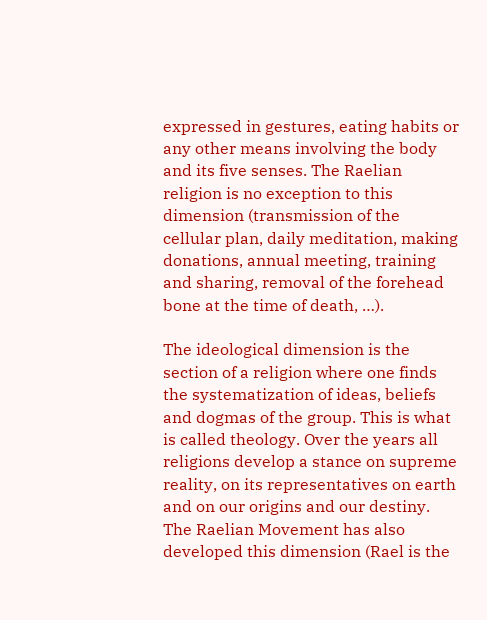expressed in gestures, eating habits or any other means involving the body and its five senses. The Raelian religion is no exception to this dimension (transmission of the cellular plan, daily meditation, making donations, annual meeting, training and sharing, removal of the forehead bone at the time of death, …).

The ideological dimension is the section of a religion where one finds the systematization of ideas, beliefs and dogmas of the group. This is what is called theology. Over the years all religions develop a stance on supreme reality, on its representatives on earth and on our origins and our destiny. The Raelian Movement has also developed this dimension (Rael is the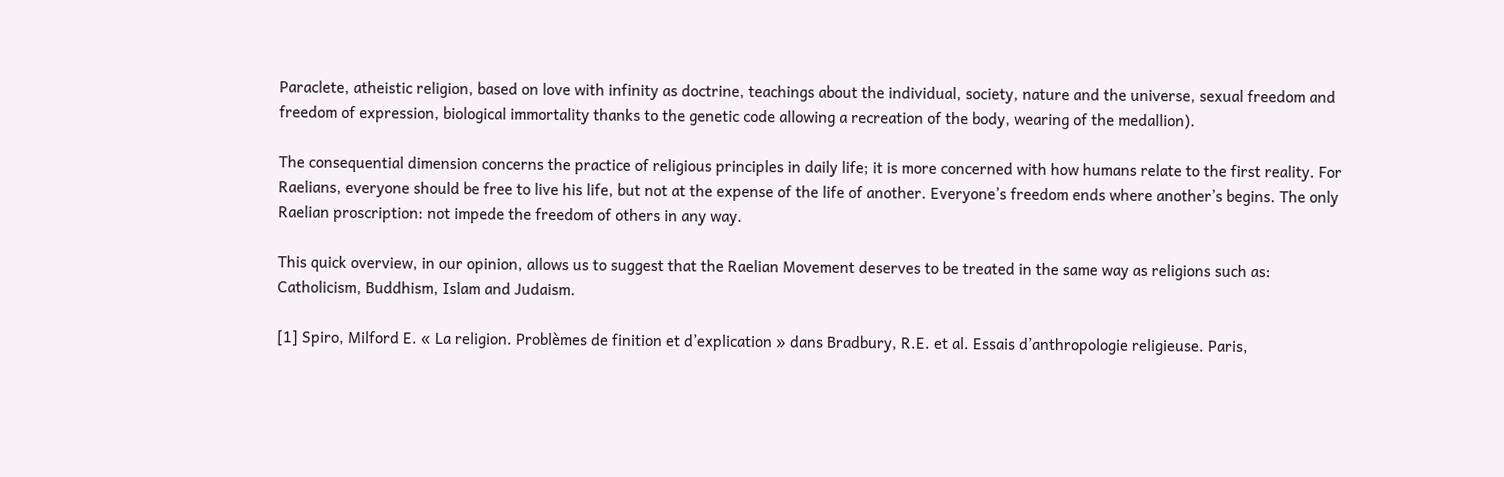Paraclete, atheistic religion, based on love with infinity as doctrine, teachings about the individual, society, nature and the universe, sexual freedom and freedom of expression, biological immortality thanks to the genetic code allowing a recreation of the body, wearing of the medallion).

The consequential dimension concerns the practice of religious principles in daily life; it is more concerned with how humans relate to the first reality. For Raelians, everyone should be free to live his life, but not at the expense of the life of another. Everyone’s freedom ends where another’s begins. The only Raelian proscription: not impede the freedom of others in any way.

This quick overview, in our opinion, allows us to suggest that the Raelian Movement deserves to be treated in the same way as religions such as: Catholicism, Buddhism, Islam and Judaism.

[1] Spiro, Milford E. « La religion. Problèmes de finition et d’explication » dans Bradbury, R.E. et al. Essais d’anthropologie religieuse. Paris,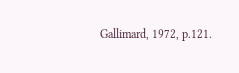Gallimard, 1972, p.121.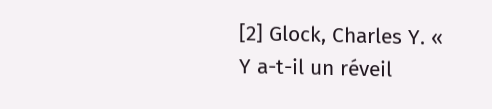[2] Glock, Charles Y. « Y a-t-il un réveil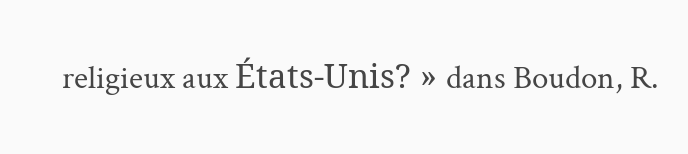religieux aux États-Unis? » dans Boudon, R.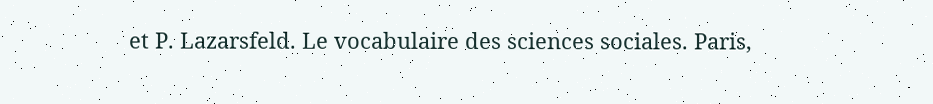et P. Lazarsfeld. Le vocabulaire des sciences sociales. Paris,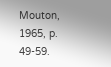Mouton, 1965, p. 49-59.